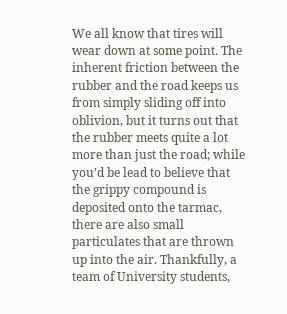We all know that tires will wear down at some point. The inherent friction between the rubber and the road keeps us from simply sliding off into oblivion, but it turns out that the rubber meets quite a lot more than just the road; while you’d be lead to believe that the grippy compound is deposited onto the tarmac, there are also small particulates that are thrown up into the air. Thankfully, a team of University students,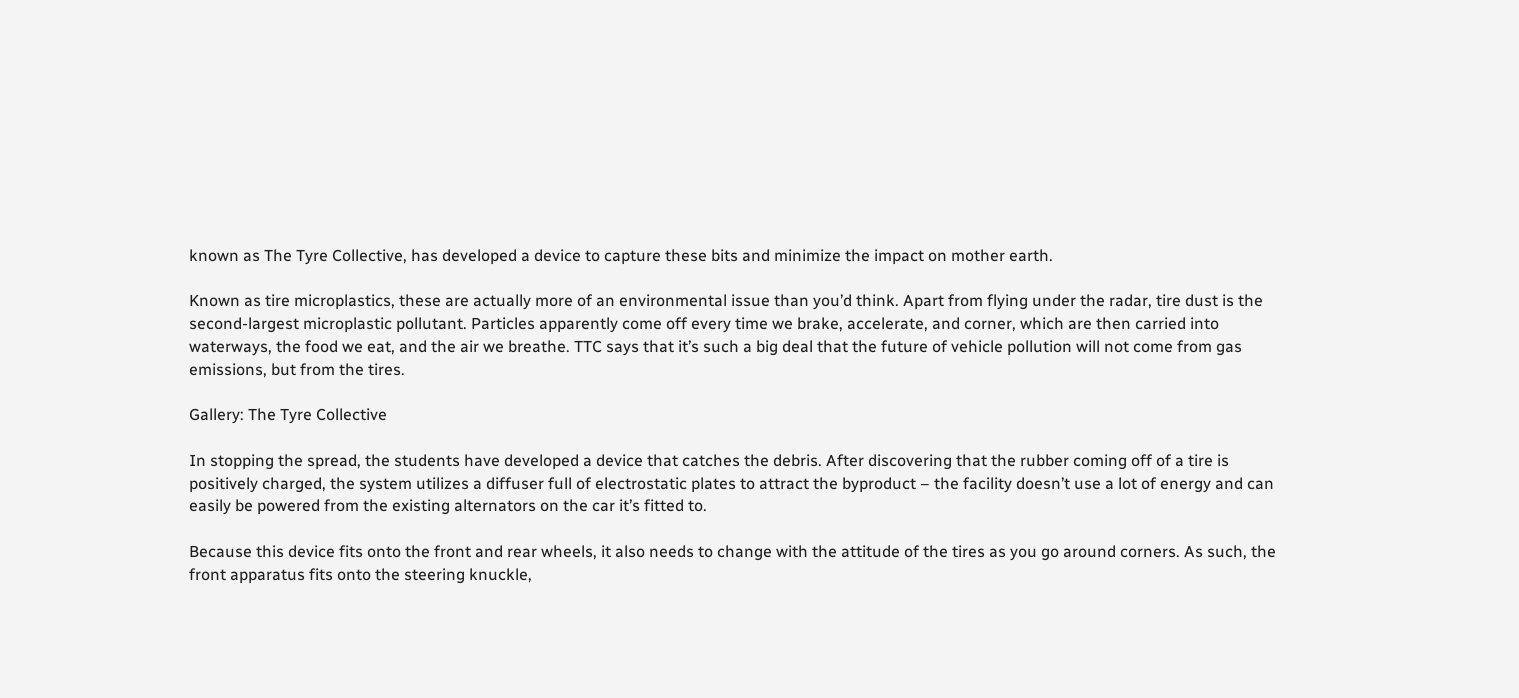known as The Tyre Collective, has developed a device to capture these bits and minimize the impact on mother earth.

Known as tire microplastics, these are actually more of an environmental issue than you’d think. Apart from flying under the radar, tire dust is the second-largest microplastic pollutant. Particles apparently come off every time we brake, accelerate, and corner, which are then carried into waterways, the food we eat, and the air we breathe. TTC says that it’s such a big deal that the future of vehicle pollution will not come from gas emissions, but from the tires.

Gallery: The Tyre Collective

In stopping the spread, the students have developed a device that catches the debris. After discovering that the rubber coming off of a tire is positively charged, the system utilizes a diffuser full of electrostatic plates to attract the byproduct – the facility doesn’t use a lot of energy and can easily be powered from the existing alternators on the car it’s fitted to.

Because this device fits onto the front and rear wheels, it also needs to change with the attitude of the tires as you go around corners. As such, the front apparatus fits onto the steering knuckle,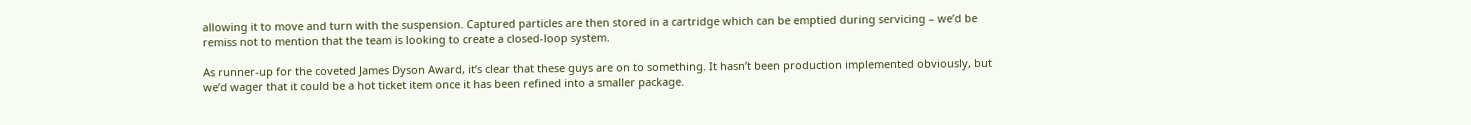allowing it to move and turn with the suspension. Captured particles are then stored in a cartridge which can be emptied during servicing – we’d be remiss not to mention that the team is looking to create a closed-loop system.

As runner-up for the coveted James Dyson Award, it’s clear that these guys are on to something. It hasn’t been production implemented obviously, but we’d wager that it could be a hot ticket item once it has been refined into a smaller package.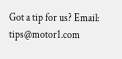Got a tip for us? Email: tips@motor1.com